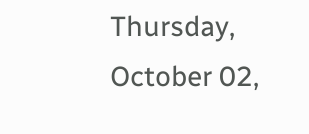Thursday, October 02,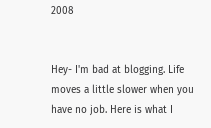2008


Hey- I'm bad at blogging. Life moves a little slower when you have no job. Here is what I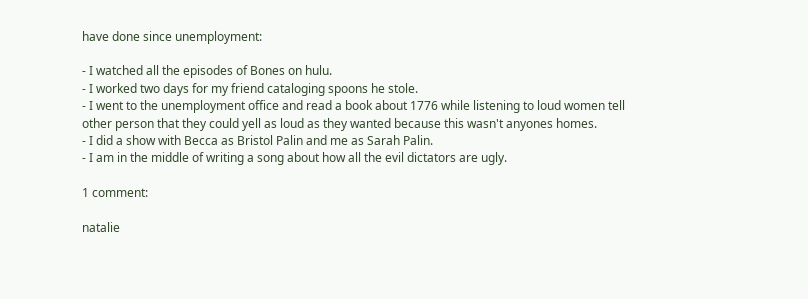have done since unemployment:

- I watched all the episodes of Bones on hulu.
- I worked two days for my friend cataloging spoons he stole.
- I went to the unemployment office and read a book about 1776 while listening to loud women tell other person that they could yell as loud as they wanted because this wasn't anyones homes.
- I did a show with Becca as Bristol Palin and me as Sarah Palin.
- I am in the middle of writing a song about how all the evil dictators are ugly.

1 comment:

natalie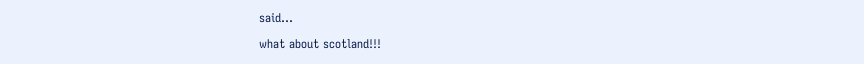said...

what about scotland!!!